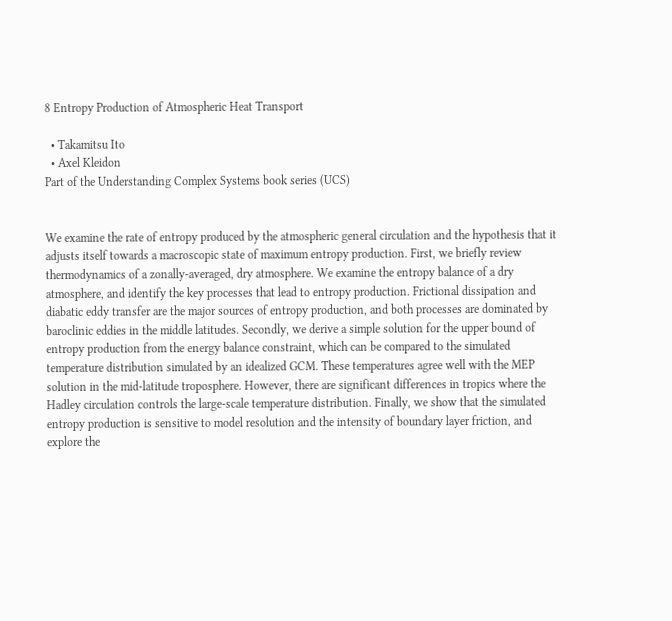8 Entropy Production of Atmospheric Heat Transport

  • Takamitsu Ito
  • Axel Kleidon
Part of the Understanding Complex Systems book series (UCS)


We examine the rate of entropy produced by the atmospheric general circulation and the hypothesis that it adjusts itself towards a macroscopic state of maximum entropy production. First, we briefly review thermodynamics of a zonally-averaged, dry atmosphere. We examine the entropy balance of a dry atmosphere, and identify the key processes that lead to entropy production. Frictional dissipation and diabatic eddy transfer are the major sources of entropy production, and both processes are dominated by baroclinic eddies in the middle latitudes. Secondly, we derive a simple solution for the upper bound of entropy production from the energy balance constraint, which can be compared to the simulated temperature distribution simulated by an idealized GCM. These temperatures agree well with the MEP solution in the mid-latitude troposphere. However, there are significant differences in tropics where the Hadley circulation controls the large-scale temperature distribution. Finally, we show that the simulated entropy production is sensitive to model resolution and the intensity of boundary layer friction, and explore the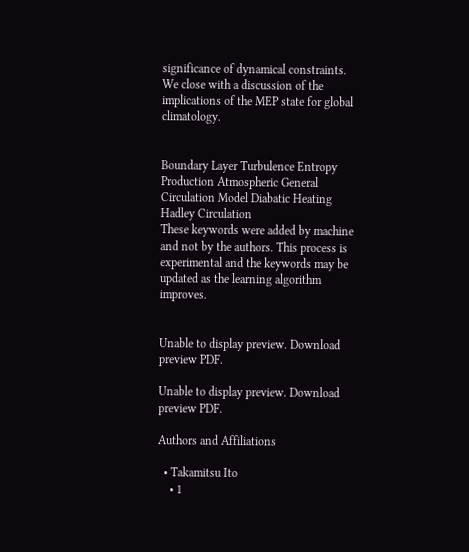significance of dynamical constraints. We close with a discussion of the implications of the MEP state for global climatology.


Boundary Layer Turbulence Entropy Production Atmospheric General Circulation Model Diabatic Heating Hadley Circulation
These keywords were added by machine and not by the authors. This process is experimental and the keywords may be updated as the learning algorithm improves.


Unable to display preview. Download preview PDF.

Unable to display preview. Download preview PDF.

Authors and Affiliations

  • Takamitsu Ito
    • 1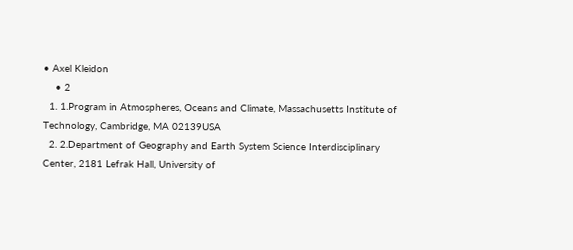• Axel Kleidon
    • 2
  1. 1.Program in Atmospheres, Oceans and Climate, Massachusetts Institute of Technology, Cambridge, MA 02139USA
  2. 2.Department of Geography and Earth System Science Interdisciplinary Center, 2181 Lefrak Hall, University of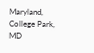Maryland, College Park, MD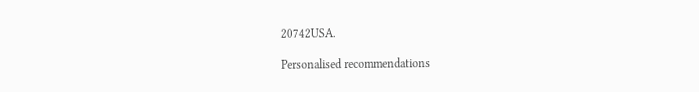20742USA.

Personalised recommendations